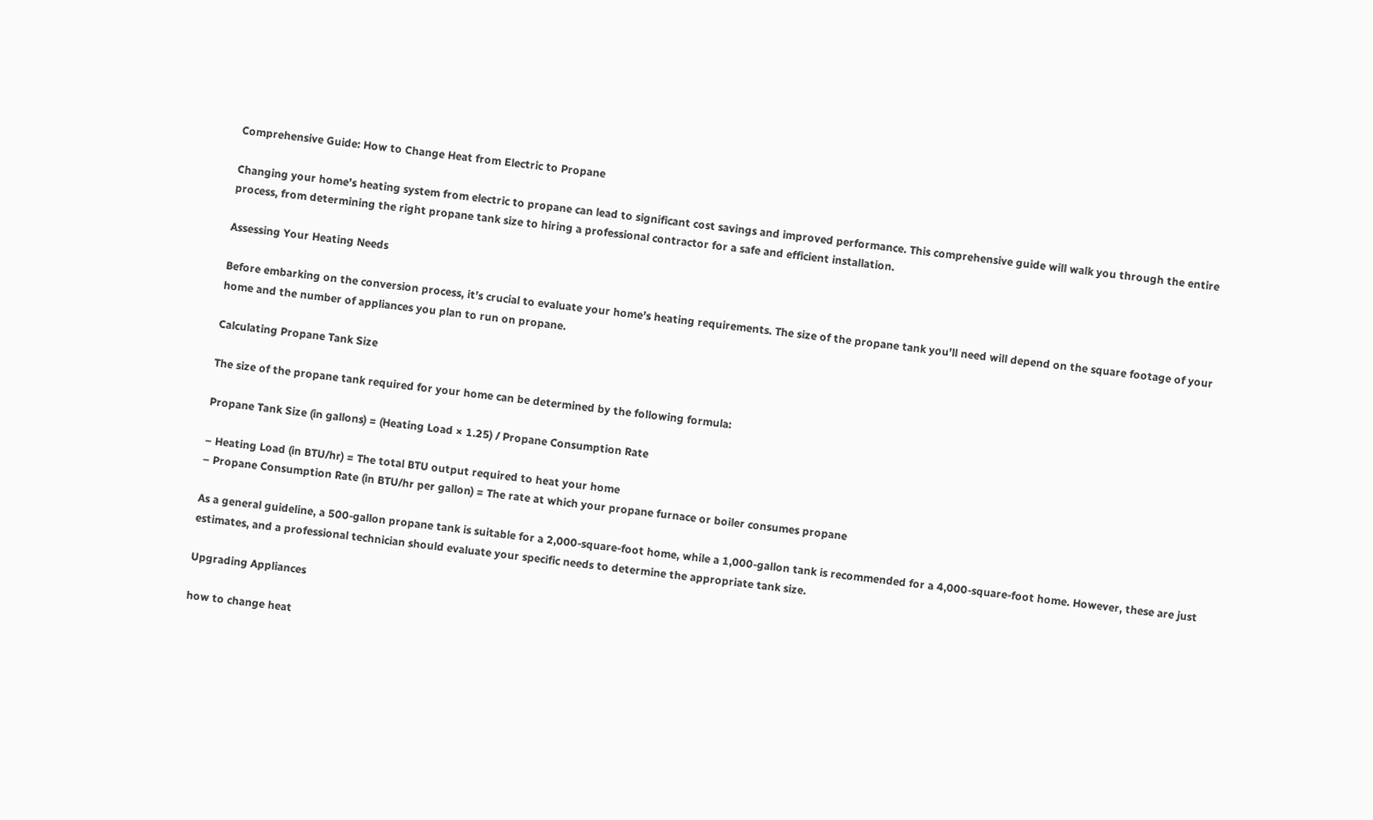Comprehensive Guide: How to Change Heat from Electric to Propane

Changing your home’s heating system from electric to propane can lead to significant cost savings and improved performance. This comprehensive guide will walk you through the entire process, from determining the right propane tank size to hiring a professional contractor for a safe and efficient installation.

Assessing Your Heating Needs

Before embarking on the conversion process, it’s crucial to evaluate your home’s heating requirements. The size of the propane tank you’ll need will depend on the square footage of your home and the number of appliances you plan to run on propane.

Calculating Propane Tank Size

The size of the propane tank required for your home can be determined by the following formula:

Propane Tank Size (in gallons) = (Heating Load × 1.25) / Propane Consumption Rate

– Heating Load (in BTU/hr) = The total BTU output required to heat your home
– Propane Consumption Rate (in BTU/hr per gallon) = The rate at which your propane furnace or boiler consumes propane

As a general guideline, a 500-gallon propane tank is suitable for a 2,000-square-foot home, while a 1,000-gallon tank is recommended for a 4,000-square-foot home. However, these are just estimates, and a professional technician should evaluate your specific needs to determine the appropriate tank size.

Upgrading Appliances

how to change heat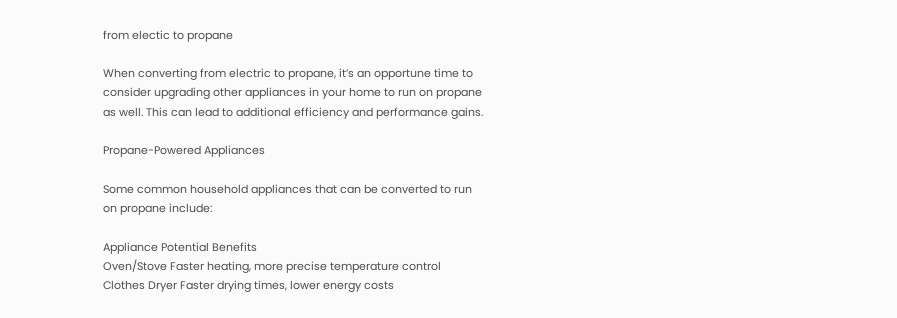from electic to propane

When converting from electric to propane, it’s an opportune time to consider upgrading other appliances in your home to run on propane as well. This can lead to additional efficiency and performance gains.

Propane-Powered Appliances

Some common household appliances that can be converted to run on propane include:

Appliance Potential Benefits
Oven/Stove Faster heating, more precise temperature control
Clothes Dryer Faster drying times, lower energy costs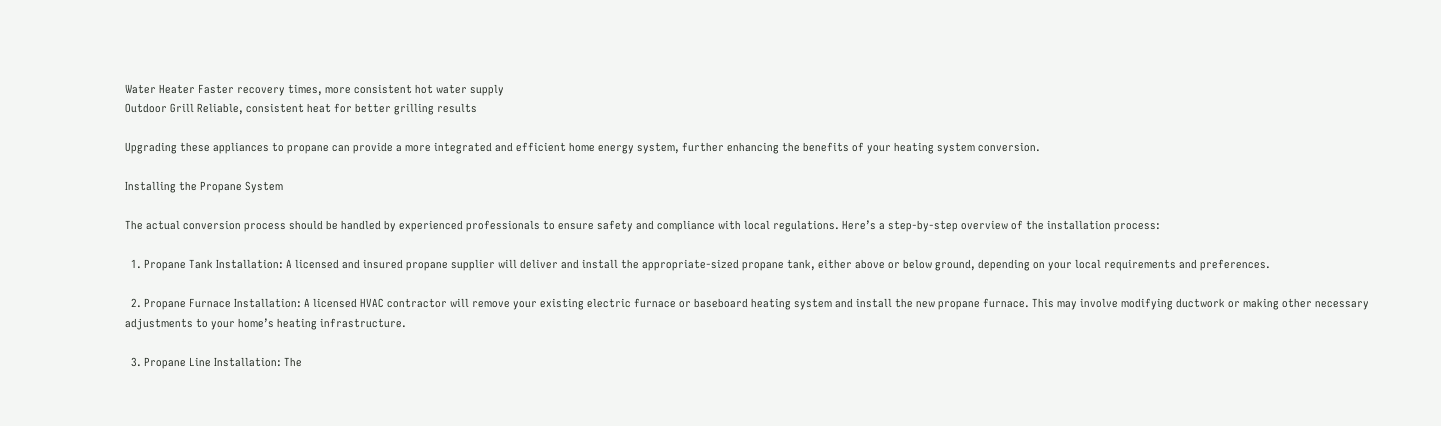Water Heater Faster recovery times, more consistent hot water supply
Outdoor Grill Reliable, consistent heat for better grilling results

Upgrading these appliances to propane can provide a more integrated and efficient home energy system, further enhancing the benefits of your heating system conversion.

Installing the Propane System

The actual conversion process should be handled by experienced professionals to ensure safety and compliance with local regulations. Here’s a step-by-step overview of the installation process:

  1. Propane Tank Installation: A licensed and insured propane supplier will deliver and install the appropriate-sized propane tank, either above or below ground, depending on your local requirements and preferences.

  2. Propane Furnace Installation: A licensed HVAC contractor will remove your existing electric furnace or baseboard heating system and install the new propane furnace. This may involve modifying ductwork or making other necessary adjustments to your home’s heating infrastructure.

  3. Propane Line Installation: The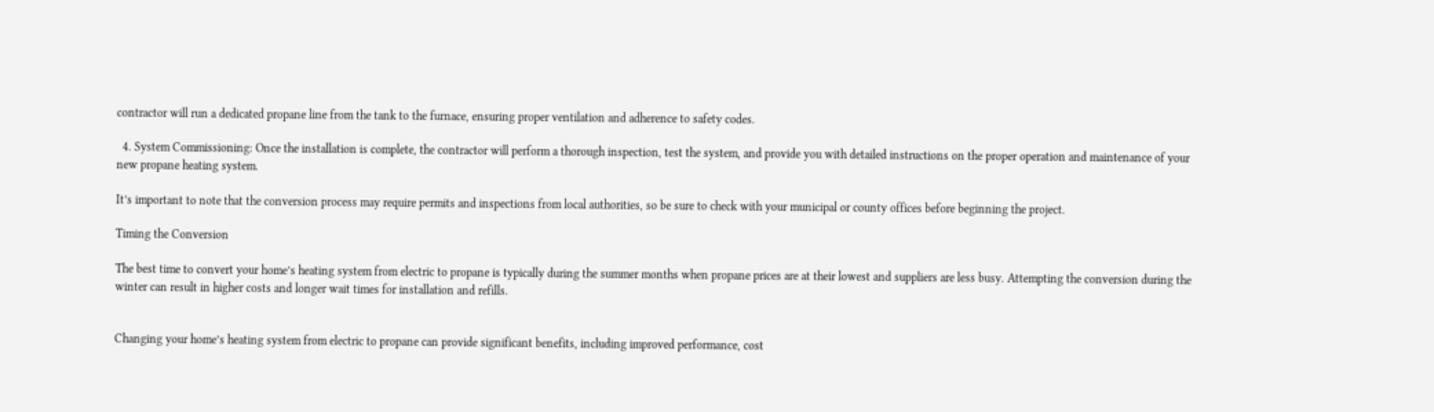contractor will run a dedicated propane line from the tank to the furnace, ensuring proper ventilation and adherence to safety codes.

  4. System Commissioning: Once the installation is complete, the contractor will perform a thorough inspection, test the system, and provide you with detailed instructions on the proper operation and maintenance of your new propane heating system.

It’s important to note that the conversion process may require permits and inspections from local authorities, so be sure to check with your municipal or county offices before beginning the project.

Timing the Conversion

The best time to convert your home’s heating system from electric to propane is typically during the summer months when propane prices are at their lowest and suppliers are less busy. Attempting the conversion during the winter can result in higher costs and longer wait times for installation and refills.


Changing your home’s heating system from electric to propane can provide significant benefits, including improved performance, cost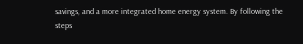savings, and a more integrated home energy system. By following the steps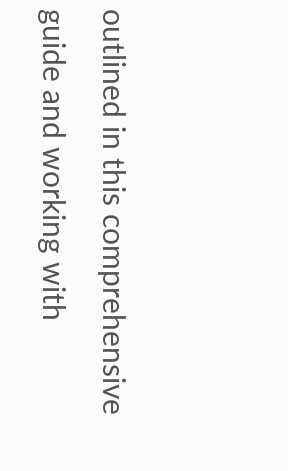outlined in this comprehensive guide and working with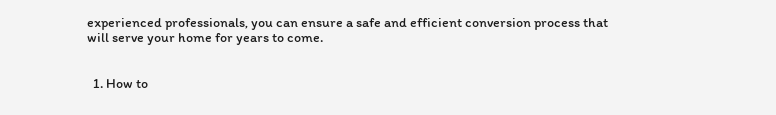experienced professionals, you can ensure a safe and efficient conversion process that will serve your home for years to come.


  1. How to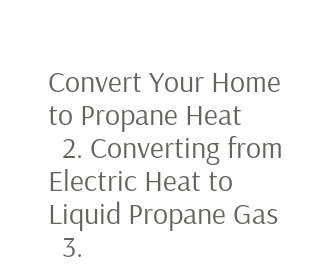Convert Your Home to Propane Heat
  2. Converting from Electric Heat to Liquid Propane Gas
  3.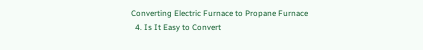Converting Electric Furnace to Propane Furnace
  4. Is It Easy to Convert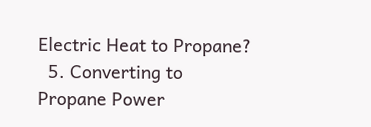Electric Heat to Propane?
  5. Converting to Propane Power